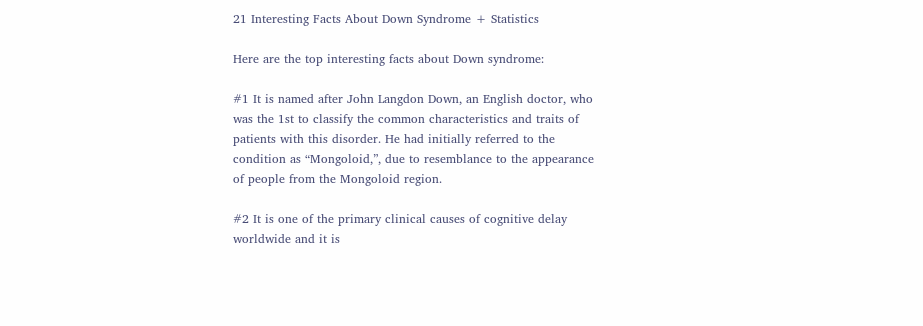21 Interesting Facts About Down Syndrome + Statistics

Here are the top interesting facts about Down syndrome:

#1 It is named after John Langdon Down, an English doctor, who was the 1st to classify the common characteristics and traits of patients with this disorder. He had initially referred to the condition as “Mongoloid,”, due to resemblance to the appearance of people from the Mongoloid region.

#2 It is one of the primary clinical causes of cognitive delay worldwide and it is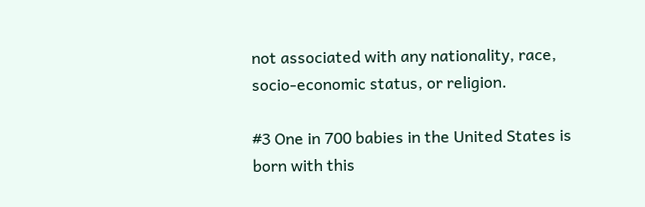not associated with any nationality, race, socio-economic status, or religion.

#3 One in 700 babies in the United States is born with this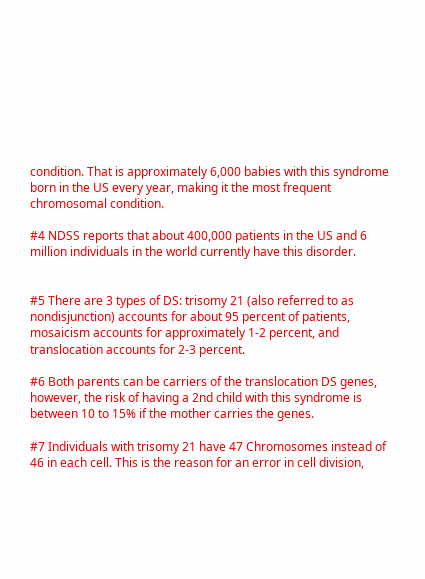condition. That is approximately 6,000 babies with this syndrome born in the US every year, making it the most frequent chromosomal condition.

#4 NDSS reports that about 400,000 patients in the US and 6 million individuals in the world currently have this disorder.


#5 There are 3 types of DS: trisomy 21 (also referred to as nondisjunction) accounts for about 95 percent of patients, mosaicism accounts for approximately 1-2 percent, and translocation accounts for 2-3 percent.

#6 Both parents can be carriers of the translocation DS genes, however, the risk of having a 2nd child with this syndrome is between 10 to 15% if the mother carries the genes.

#7 Individuals with trisomy 21 have 47 Chromosomes instead of 46 in each cell. This is the reason for an error in cell division,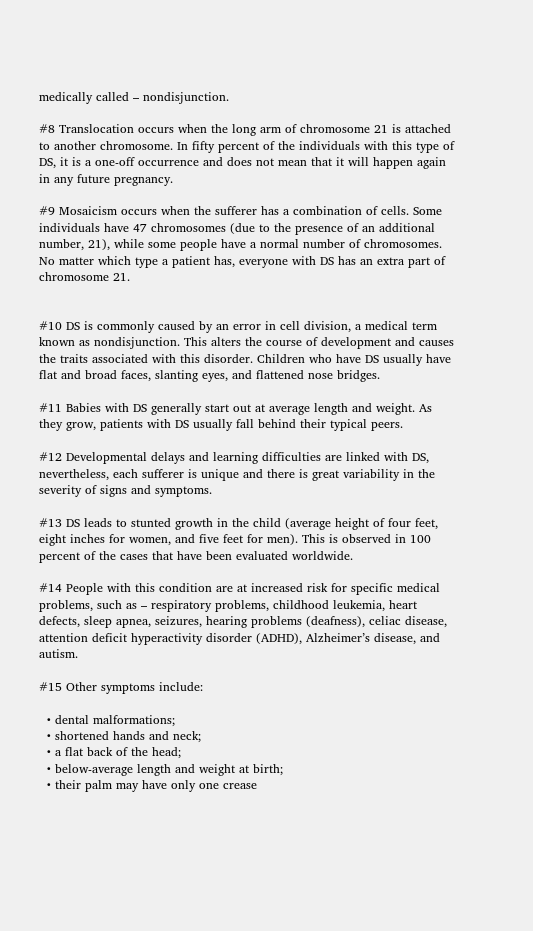medically called – nondisjunction.

#8 Translocation occurs when the long arm of chromosome 21 is attached to another chromosome. In fifty percent of the individuals with this type of DS, it is a one-off occurrence and does not mean that it will happen again in any future pregnancy.

#9 Mosaicism occurs when the sufferer has a combination of cells. Some individuals have 47 chromosomes (due to the presence of an additional number, 21), while some people have a normal number of chromosomes. No matter which type a patient has, everyone with DS has an extra part of chromosome 21.


#10 DS is commonly caused by an error in cell division, a medical term known as nondisjunction. This alters the course of development and causes the traits associated with this disorder. Children who have DS usually have flat and broad faces, slanting eyes, and flattened nose bridges.

#11 Babies with DS generally start out at average length and weight. As they grow, patients with DS usually fall behind their typical peers.

#12 Developmental delays and learning difficulties are linked with DS, nevertheless, each sufferer is unique and there is great variability in the severity of signs and symptoms.

#13 DS leads to stunted growth in the child (average height of four feet, eight inches for women, and five feet for men). This is observed in 100 percent of the cases that have been evaluated worldwide.

#14 People with this condition are at increased risk for specific medical problems, such as – respiratory problems, childhood leukemia, heart defects, sleep apnea, seizures, hearing problems (deafness), celiac disease, attention deficit hyperactivity disorder (ADHD), Alzheimer’s disease, and autism.

#15 Other symptoms include:

  • dental malformations;
  • shortened hands and neck;
  • a flat back of the head;
  • below-average length and weight at birth;
  • their palm may have only one crease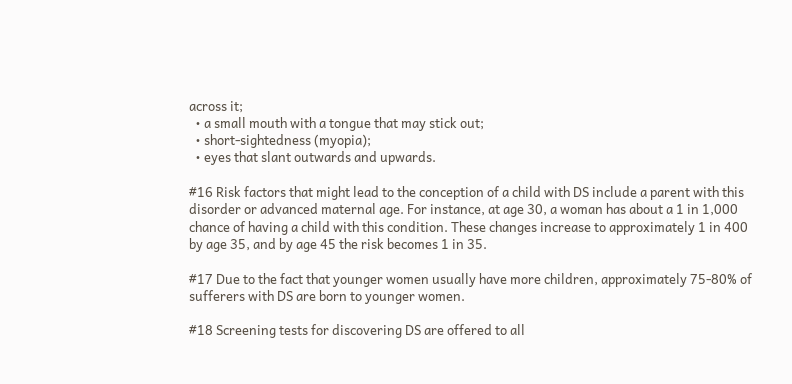across it;
  • a small mouth with a tongue that may stick out;
  • short-sightedness (myopia);
  • eyes that slant outwards and upwards.

#16 Risk factors that might lead to the conception of a child with DS include a parent with this disorder or advanced maternal age. For instance, at age 30, a woman has about a 1 in 1,000 chance of having a child with this condition. These changes increase to approximately 1 in 400 by age 35, and by age 45 the risk becomes 1 in 35.

#17 Due to the fact that younger women usually have more children, approximately 75-80% of sufferers with DS are born to younger women.

#18 Screening tests for discovering DS are offered to all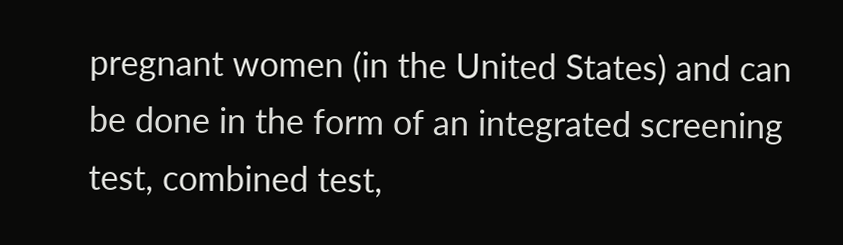pregnant women (in the United States) and can be done in the form of an integrated screening test, combined test,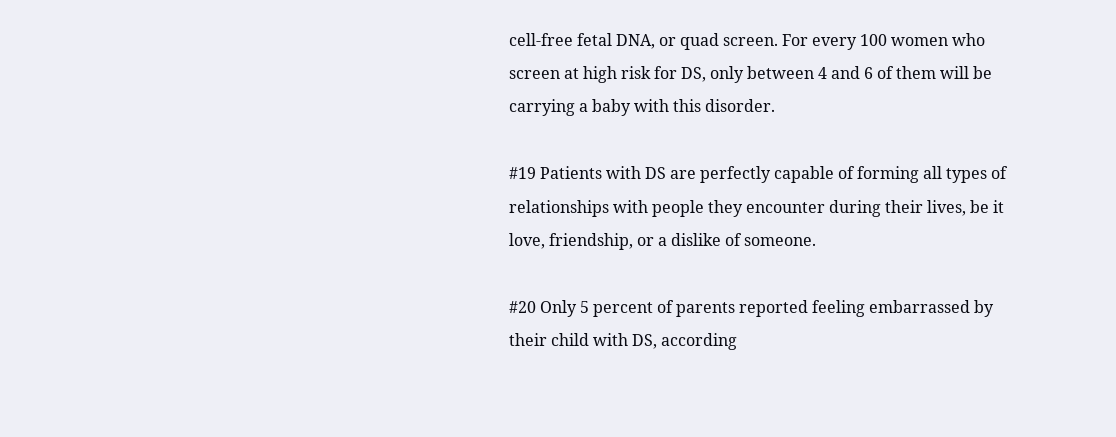cell-free fetal DNA, or quad screen. For every 100 women who screen at high risk for DS, only between 4 and 6 of them will be carrying a baby with this disorder.

#19 Patients with DS are perfectly capable of forming all types of relationships with people they encounter during their lives, be it love, friendship, or a dislike of someone.

#20 Only 5 percent of parents reported feeling embarrassed by their child with DS, according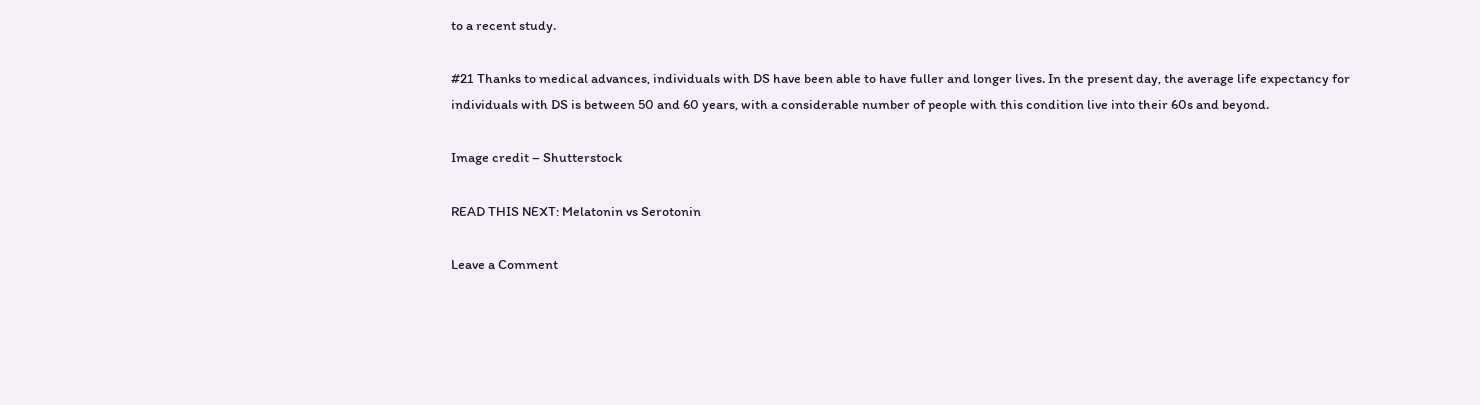to a recent study.

#21 Thanks to medical advances, individuals with DS have been able to have fuller and longer lives. In the present day, the average life expectancy for individuals with DS is between 50 and 60 years, with a considerable number of people with this condition live into their 60s and beyond.

Image credit – Shutterstock

READ THIS NEXT: Melatonin vs Serotonin

Leave a Comment